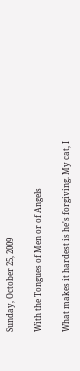Sunday, October 25, 2009

With the Tongues of Men or of Angels

What makes it hardest is he's forgiving. My cat, I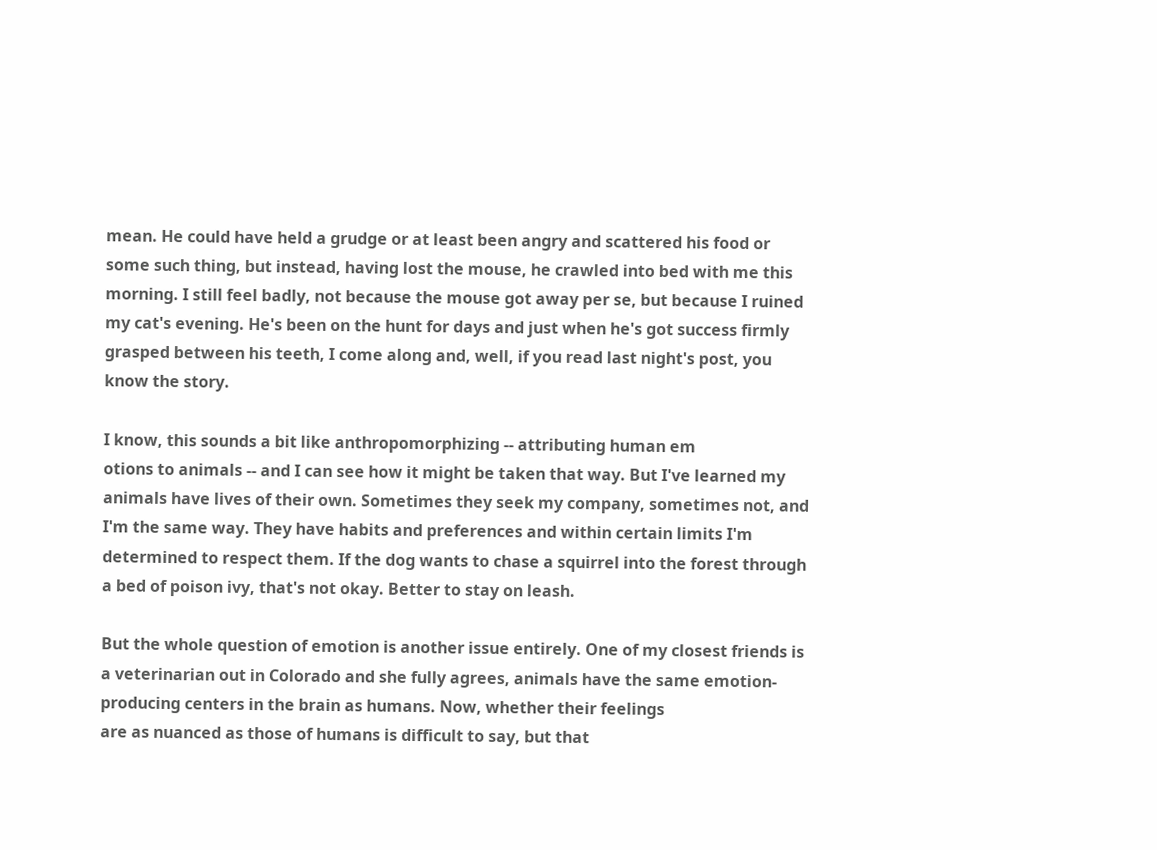mean. He could have held a grudge or at least been angry and scattered his food or some such thing, but instead, having lost the mouse, he crawled into bed with me this morning. I still feel badly, not because the mouse got away per se, but because I ruined my cat's evening. He's been on the hunt for days and just when he's got success firmly grasped between his teeth, I come along and, well, if you read last night's post, you know the story.

I know, this sounds a bit like anthropomorphizing -- attributing human em
otions to animals -- and I can see how it might be taken that way. But I've learned my animals have lives of their own. Sometimes they seek my company, sometimes not, and I'm the same way. They have habits and preferences and within certain limits I'm determined to respect them. If the dog wants to chase a squirrel into the forest through a bed of poison ivy, that's not okay. Better to stay on leash.

But the whole question of emotion is another issue entirely. One of my closest friends is a veterinarian out in Colorado and she fully agrees, animals have the same emotion-producing centers in the brain as humans. Now, whether their feelings
are as nuanced as those of humans is difficult to say, but that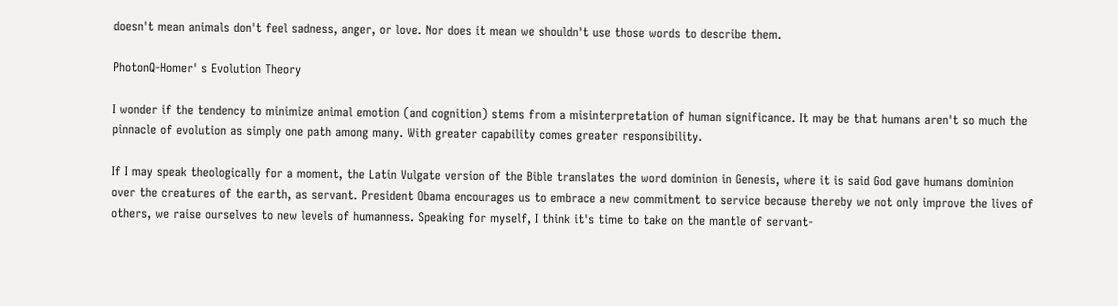doesn't mean animals don't feel sadness, anger, or love. Nor does it mean we shouldn't use those words to describe them.

PhotonQ-Homer' s Evolution Theory

I wonder if the tendency to minimize animal emotion (and cognition) stems from a misinterpretation of human significance. It may be that humans aren't so much the pinnacle of evolution as simply one path among many. With greater capability comes greater responsibility.

If I may speak theologically for a moment, the Latin Vulgate version of the Bible translates the word dominion in Genesis, where it is said God gave humans dominion over the creatures of the earth, as servant. President Obama encourages us to embrace a new commitment to service because thereby we not only improve the lives of others, we raise ourselves to new levels of humanness. Speaking for myself, I think it's time to take on the mantle of servant-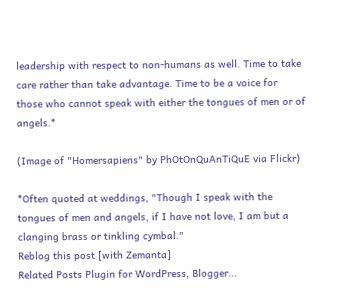leadership with respect to non-humans as well. Time to take care rather than take advantage. Time to be a voice for those who cannot speak with either the tongues of men or of angels.*

(Image of "Homersapiens" by PhOtOnQuAnTiQuE via Flickr)

*Often quoted at weddings, "Though I speak with the tongues of men and angels, if I have not love, I am but a clanging brass or tinkling cymbal."
Reblog this post [with Zemanta]
Related Posts Plugin for WordPress, Blogger...